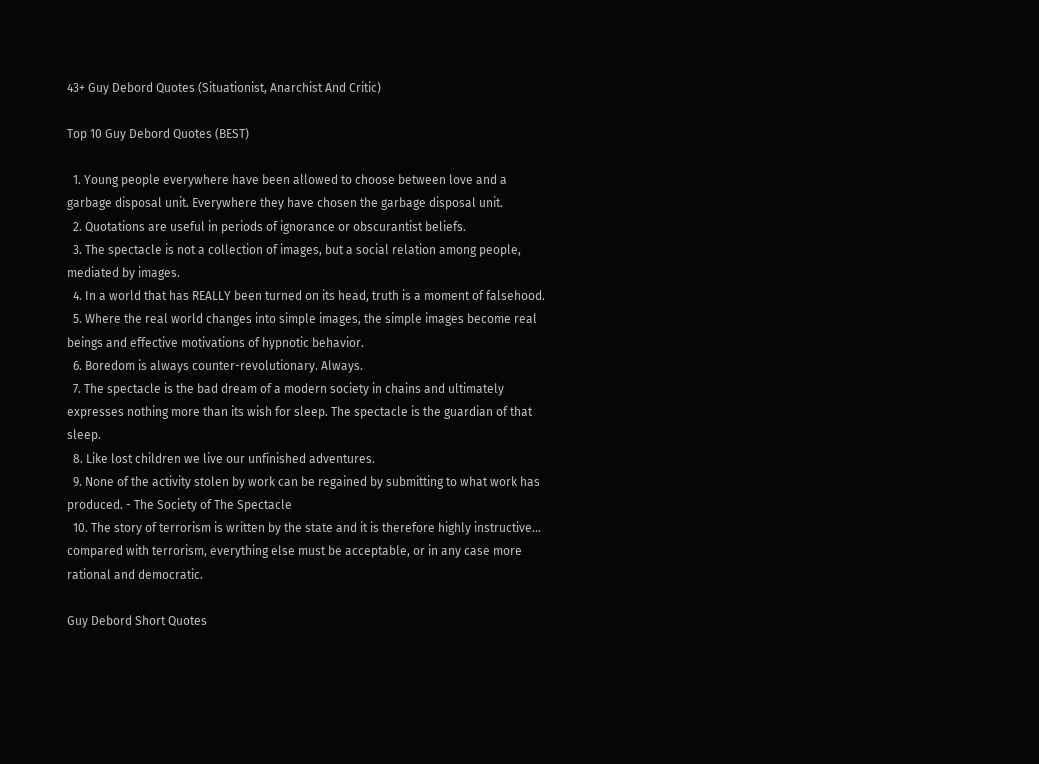43+ Guy Debord Quotes (Situationist, Anarchist And Critic)

Top 10 Guy Debord Quotes (BEST)

  1. Young people everywhere have been allowed to choose between love and a garbage disposal unit. Everywhere they have chosen the garbage disposal unit.
  2. Quotations are useful in periods of ignorance or obscurantist beliefs.
  3. The spectacle is not a collection of images, but a social relation among people, mediated by images.
  4. In a world that has REALLY been turned on its head, truth is a moment of falsehood.
  5. Where the real world changes into simple images, the simple images become real beings and effective motivations of hypnotic behavior.
  6. Boredom is always counter-revolutionary. Always.
  7. The spectacle is the bad dream of a modern society in chains and ultimately expresses nothing more than its wish for sleep. The spectacle is the guardian of that sleep.
  8. Like lost children we live our unfinished adventures.
  9. None of the activity stolen by work can be regained by submitting to what work has produced. - The Society of The Spectacle
  10. The story of terrorism is written by the state and it is therefore highly instructive… compared with terrorism, everything else must be acceptable, or in any case more rational and democratic.

Guy Debord Short Quotes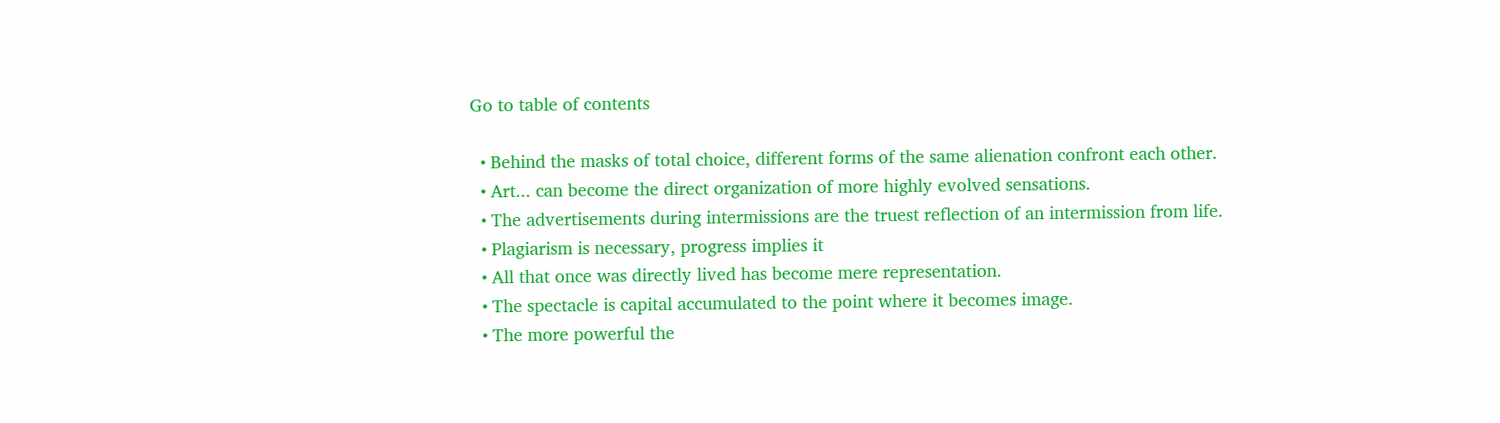Go to table of contents

  • Behind the masks of total choice, different forms of the same alienation confront each other.
  • Art... can become the direct organization of more highly evolved sensations.
  • The advertisements during intermissions are the truest reflection of an intermission from life.
  • Plagiarism is necessary, progress implies it
  • All that once was directly lived has become mere representation.
  • The spectacle is capital accumulated to the point where it becomes image.
  • The more powerful the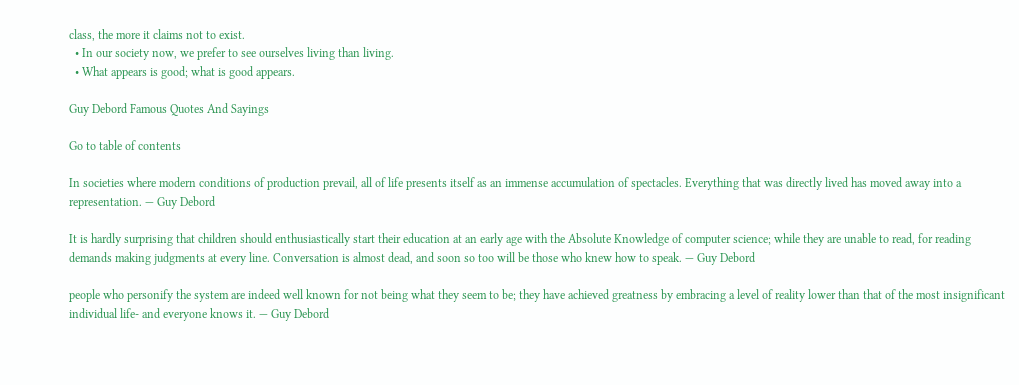class, the more it claims not to exist.
  • In our society now, we prefer to see ourselves living than living.
  • What appears is good; what is good appears.

Guy Debord Famous Quotes And Sayings

Go to table of contents

In societies where modern conditions of production prevail, all of life presents itself as an immense accumulation of spectacles. Everything that was directly lived has moved away into a representation. — Guy Debord

It is hardly surprising that children should enthusiastically start their education at an early age with the Absolute Knowledge of computer science; while they are unable to read, for reading demands making judgments at every line. Conversation is almost dead, and soon so too will be those who knew how to speak. — Guy Debord

people who personify the system are indeed well known for not being what they seem to be; they have achieved greatness by embracing a level of reality lower than that of the most insignificant individual life- and everyone knows it. — Guy Debord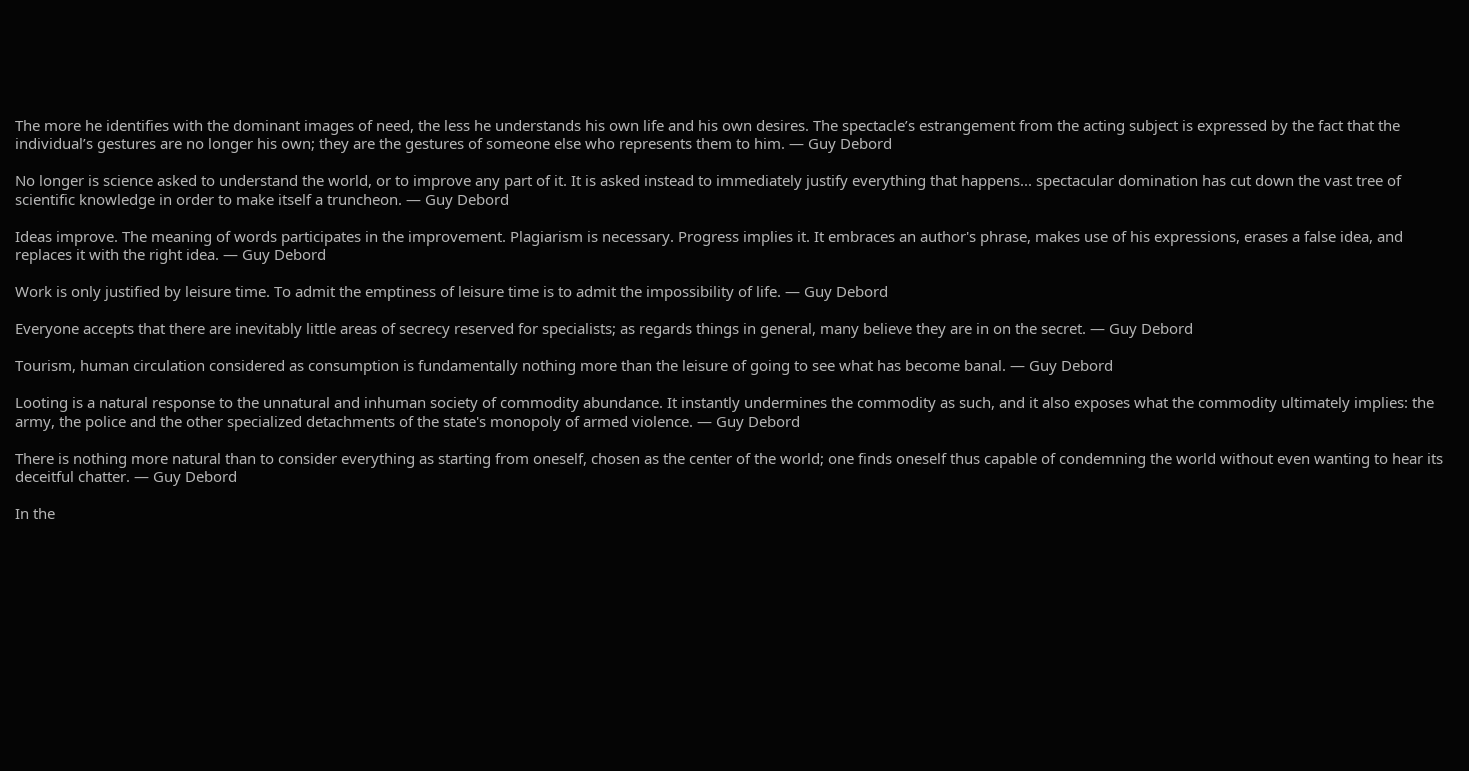The more he identifies with the dominant images of need, the less he understands his own life and his own desires. The spectacle’s estrangement from the acting subject is expressed by the fact that the individual’s gestures are no longer his own; they are the gestures of someone else who represents them to him. — Guy Debord

No longer is science asked to understand the world, or to improve any part of it. It is asked instead to immediately justify everything that happens... spectacular domination has cut down the vast tree of scientific knowledge in order to make itself a truncheon. — Guy Debord

Ideas improve. The meaning of words participates in the improvement. Plagiarism is necessary. Progress implies it. It embraces an author's phrase, makes use of his expressions, erases a false idea, and replaces it with the right idea. — Guy Debord

Work is only justified by leisure time. To admit the emptiness of leisure time is to admit the impossibility of life. — Guy Debord

Everyone accepts that there are inevitably little areas of secrecy reserved for specialists; as regards things in general, many believe they are in on the secret. — Guy Debord

Tourism, human circulation considered as consumption is fundamentally nothing more than the leisure of going to see what has become banal. — Guy Debord

Looting is a natural response to the unnatural and inhuman society of commodity abundance. It instantly undermines the commodity as such, and it also exposes what the commodity ultimately implies: the army, the police and the other specialized detachments of the state's monopoly of armed violence. — Guy Debord

There is nothing more natural than to consider everything as starting from oneself, chosen as the center of the world; one finds oneself thus capable of condemning the world without even wanting to hear its deceitful chatter. — Guy Debord

In the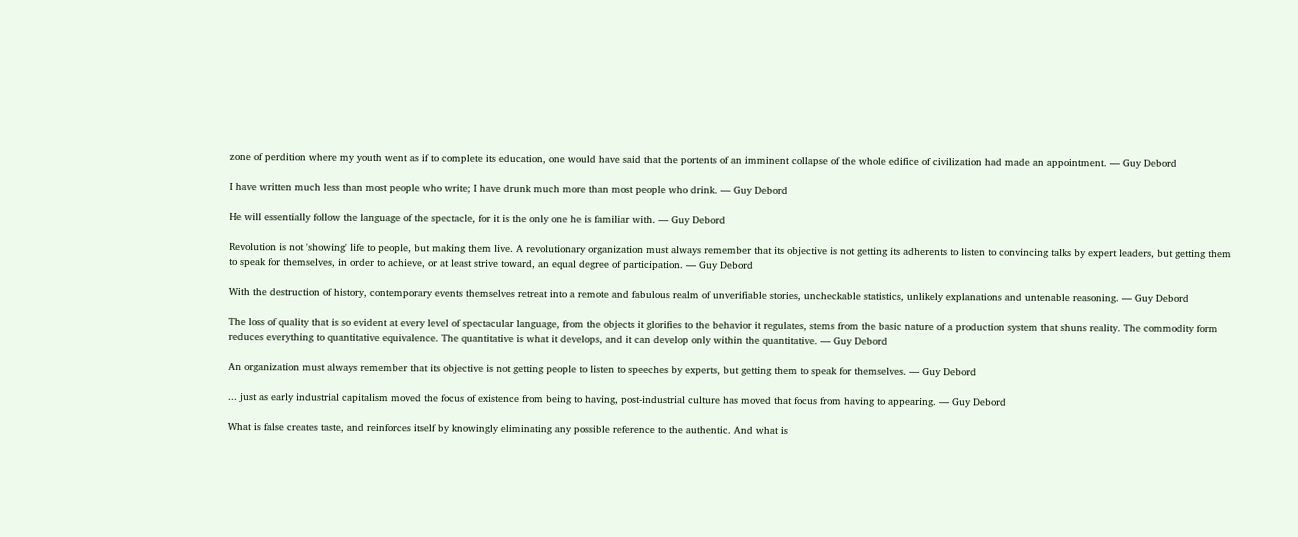zone of perdition where my youth went as if to complete its education, one would have said that the portents of an imminent collapse of the whole edifice of civilization had made an appointment. — Guy Debord

I have written much less than most people who write; I have drunk much more than most people who drink. — Guy Debord

He will essentially follow the language of the spectacle, for it is the only one he is familiar with. — Guy Debord

Revolution is not 'showing' life to people, but making them live. A revolutionary organization must always remember that its objective is not getting its adherents to listen to convincing talks by expert leaders, but getting them to speak for themselves, in order to achieve, or at least strive toward, an equal degree of participation. — Guy Debord

With the destruction of history, contemporary events themselves retreat into a remote and fabulous realm of unverifiable stories, uncheckable statistics, unlikely explanations and untenable reasoning. — Guy Debord

The loss of quality that is so evident at every level of spectacular language, from the objects it glorifies to the behavior it regulates, stems from the basic nature of a production system that shuns reality. The commodity form reduces everything to quantitative equivalence. The quantitative is what it develops, and it can develop only within the quantitative. — Guy Debord

An organization must always remember that its objective is not getting people to listen to speeches by experts, but getting them to speak for themselves. — Guy Debord

... just as early industrial capitalism moved the focus of existence from being to having, post-industrial culture has moved that focus from having to appearing. — Guy Debord

What is false creates taste, and reinforces itself by knowingly eliminating any possible reference to the authentic. And what is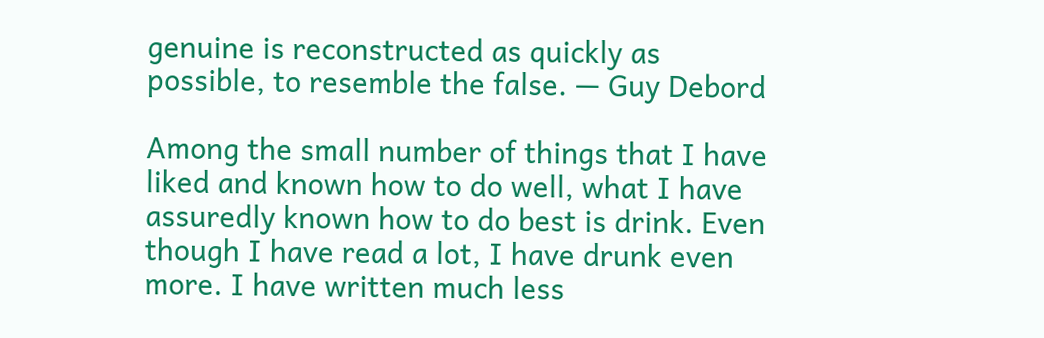genuine is reconstructed as quickly as possible, to resemble the false. — Guy Debord

Among the small number of things that I have liked and known how to do well, what I have assuredly known how to do best is drink. Even though I have read a lot, I have drunk even more. I have written much less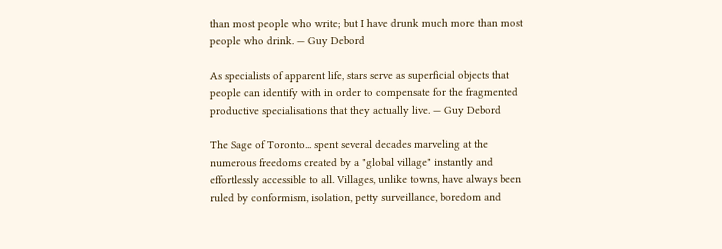than most people who write; but I have drunk much more than most people who drink. — Guy Debord

As specialists of apparent life, stars serve as superficial objects that people can identify with in order to compensate for the fragmented productive specialisations that they actually live. — Guy Debord

The Sage of Toronto... spent several decades marveling at the numerous freedoms created by a "global village" instantly and effortlessly accessible to all. Villages, unlike towns, have always been ruled by conformism, isolation, petty surveillance, boredom and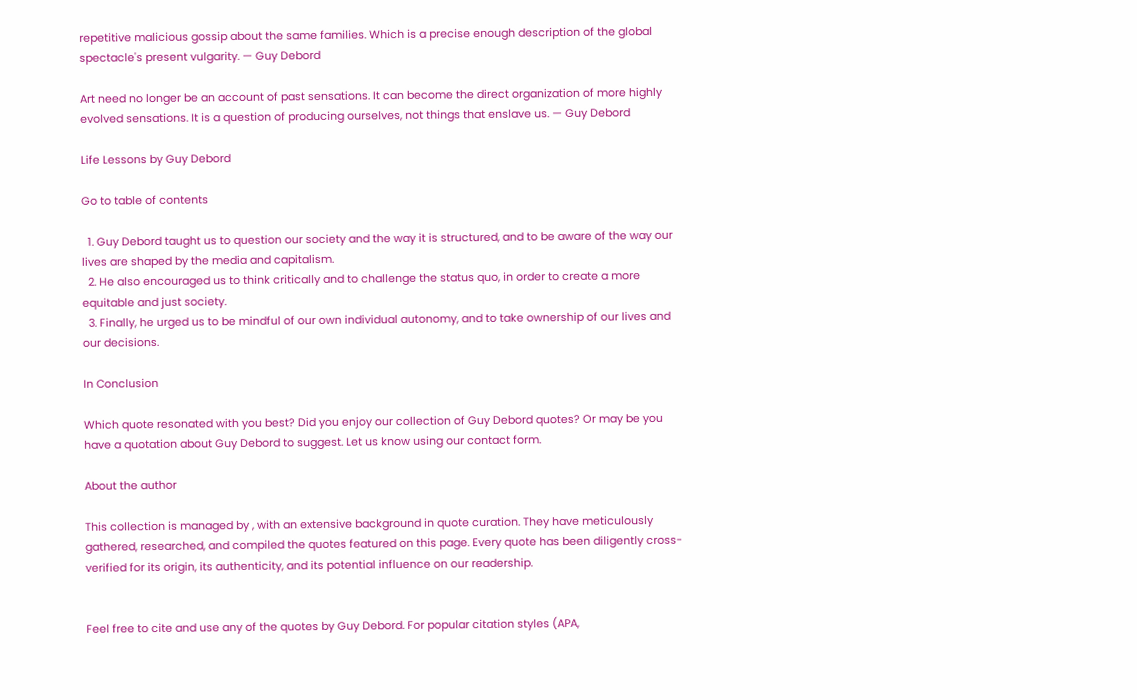repetitive malicious gossip about the same families. Which is a precise enough description of the global spectacle's present vulgarity. — Guy Debord

Art need no longer be an account of past sensations. It can become the direct organization of more highly evolved sensations. It is a question of producing ourselves, not things that enslave us. — Guy Debord

Life Lessons by Guy Debord

Go to table of contents

  1. Guy Debord taught us to question our society and the way it is structured, and to be aware of the way our lives are shaped by the media and capitalism.
  2. He also encouraged us to think critically and to challenge the status quo, in order to create a more equitable and just society.
  3. Finally, he urged us to be mindful of our own individual autonomy, and to take ownership of our lives and our decisions.

In Conclusion

Which quote resonated with you best? Did you enjoy our collection of Guy Debord quotes? Or may be you have a quotation about Guy Debord to suggest. Let us know using our contact form.

About the author

This collection is managed by , with an extensive background in quote curation. They have meticulously gathered, researched, and compiled the quotes featured on this page. Every quote has been diligently cross-verified for its origin, its authenticity, and its potential influence on our readership.


Feel free to cite and use any of the quotes by Guy Debord. For popular citation styles (APA,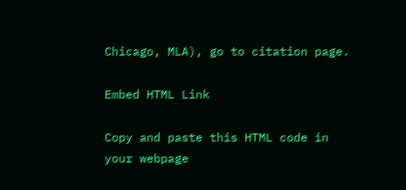Chicago, MLA), go to citation page.

Embed HTML Link

Copy and paste this HTML code in your webpage